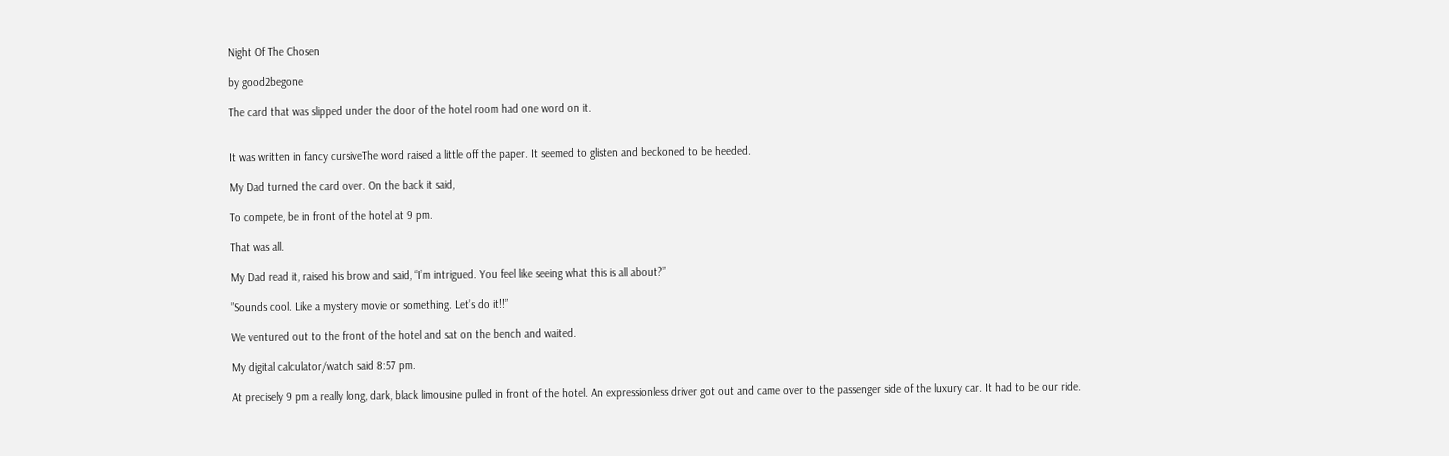Night Of The Chosen

by good2begone

The card that was slipped under the door of the hotel room had one word on it.


It was written in fancy cursiveThe word raised a little off the paper. It seemed to glisten and beckoned to be heeded.

My Dad turned the card over. On the back it said,

To compete, be in front of the hotel at 9 pm.

That was all.

My Dad read it, raised his brow and said, “I’m intrigued. You feel like seeing what this is all about?”

”Sounds cool. Like a mystery movie or something. Let’s do it!!”

We ventured out to the front of the hotel and sat on the bench and waited.

My digital calculator/watch said 8:57 pm.

At precisely 9 pm a really long, dark, black limousine pulled in front of the hotel. An expressionless driver got out and came over to the passenger side of the luxury car. It had to be our ride.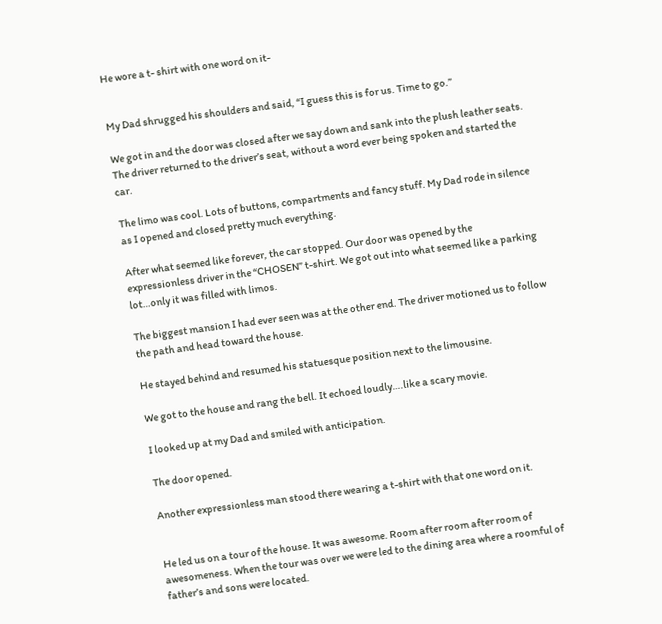He wore a t- shirt with one word on it-


My Dad shrugged his shoulders and said, “I guess this is for us. Time to go.”

We got in and the door was closed after we say down and sank into the plush leather seats. The driver returned to the driver’s seat, without a word ever being spoken and started the car.

The limo was cool. Lots of buttons, compartments and fancy stuff. My Dad rode in silence as I opened and closed pretty much everything.

After what seemed like forever, the car stopped. Our door was opened by the expressionless driver in the “CHOSEN” t-shirt. We got out into what seemed like a parking lot…only it was filled with limos.

The biggest mansion I had ever seen was at the other end. The driver motioned us to follow the path and head toward the house.

He stayed behind and resumed his statuesque position next to the limousine.

We got to the house and rang the bell. It echoed loudly….like a scary movie.

I looked up at my Dad and smiled with anticipation.

The door opened.

Another expressionless man stood there wearing a t-shirt with that one word on it.


He led us on a tour of the house. It was awesome. Room after room after room of awesomeness. When the tour was over we were led to the dining area where a roomful of father’s and sons were located.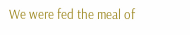We were fed the meal of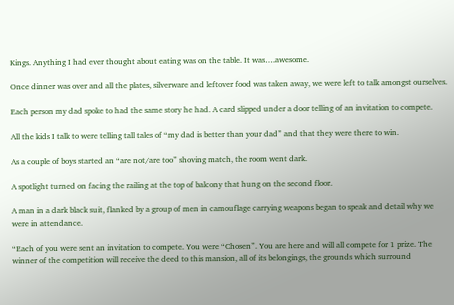Kings. Anything I had ever thought about eating was on the table. It was….awesome.

Once dinner was over and all the plates, silverware and leftover food was taken away, we were left to talk amongst ourselves.

Each person my dad spoke to had the same story he had. A card slipped under a door telling of an invitation to compete.

All the kids I talk to were telling tall tales of “my dad is better than your dad” and that they were there to win.

As a couple of boys started an “are not/are too” shoving match, the room went dark.

A spotlight turned on facing the railing at the top of balcony that hung on the second floor.

A man in a dark black suit, flanked by a group of men in camouflage carrying weapons began to speak and detail why we were in attendance.

“Each of you were sent an invitation to compete. You were “Chosen”. You are here and will all compete for 1 prize. The winner of the competition will receive the deed to this mansion, all of its belongings, the grounds which surround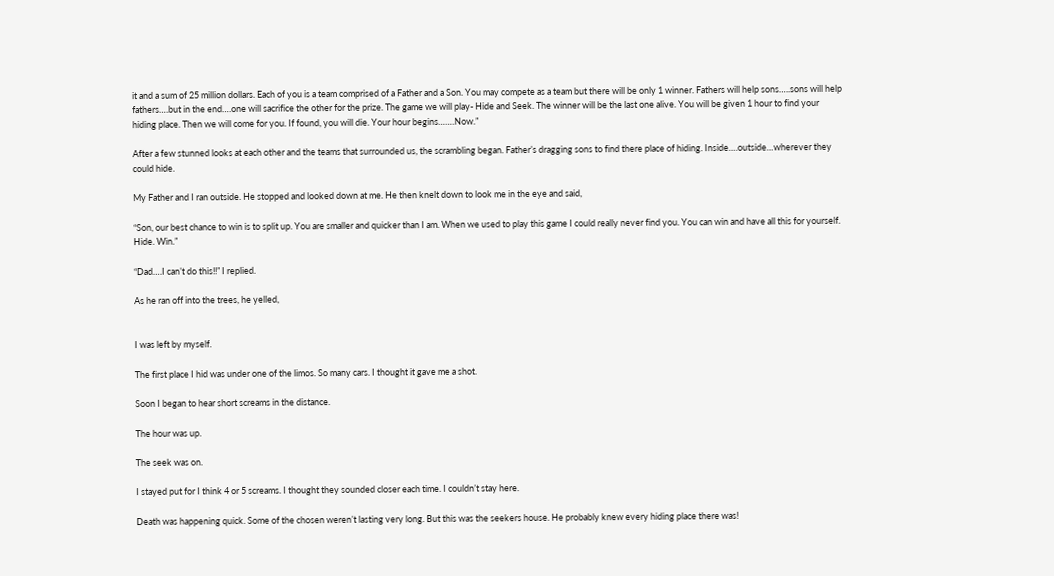it and a sum of 25 million dollars. Each of you is a team comprised of a Father and a Son. You may compete as a team but there will be only 1 winner. Fathers will help sons…..sons will help fathers….but in the end….one will sacrifice the other for the prize. The game we will play- Hide and Seek. The winner will be the last one alive. You will be given 1 hour to find your hiding place. Then we will come for you. If found, you will die. Your hour begins…….Now.”

After a few stunned looks at each other and the teams that surrounded us, the scrambling began. Father’s dragging sons to find there place of hiding. Inside….outside…wherever they could hide.

My Father and I ran outside. He stopped and looked down at me. He then knelt down to look me in the eye and said,

“Son, our best chance to win is to split up. You are smaller and quicker than I am. When we used to play this game I could really never find you. You can win and have all this for yourself. Hide. Win.”

“Dad….I can’t do this!!” I replied.

As he ran off into the trees, he yelled,


I was left by myself.

The first place I hid was under one of the limos. So many cars. I thought it gave me a shot.

Soon I began to hear short screams in the distance.

The hour was up.

The seek was on.

I stayed put for I think 4 or 5 screams. I thought they sounded closer each time. I couldn’t stay here.

Death was happening quick. Some of the chosen weren’t lasting very long. But this was the seekers house. He probably knew every hiding place there was!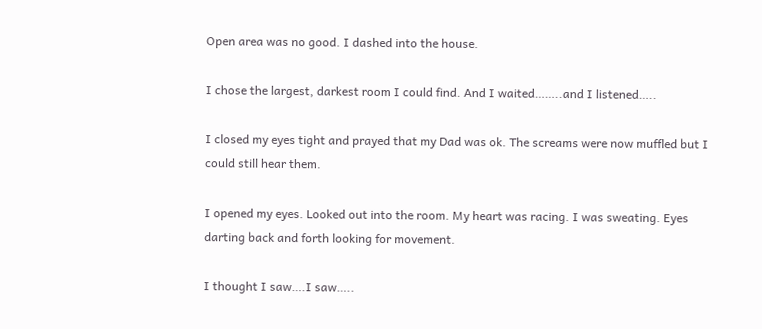Open area was no good. I dashed into the house.

I chose the largest, darkest room I could find. And I waited……..and I listened…..

I closed my eyes tight and prayed that my Dad was ok. The screams were now muffled but I could still hear them.

I opened my eyes. Looked out into the room. My heart was racing. I was sweating. Eyes darting back and forth looking for movement.

I thought I saw….I saw…..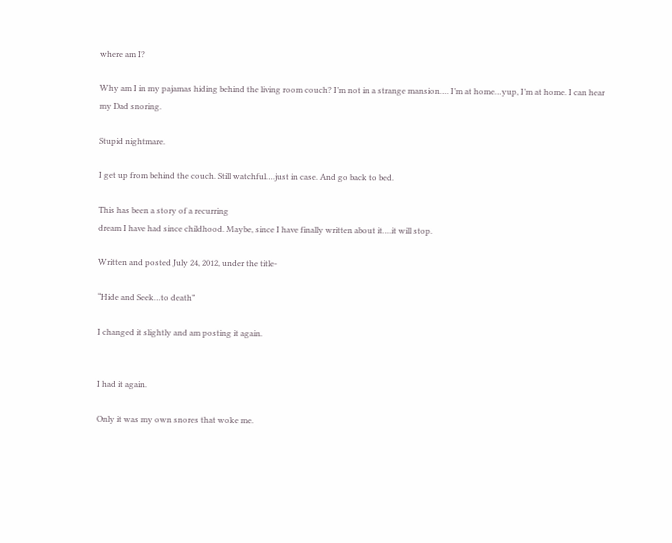where am I?

Why am I in my pajamas hiding behind the living room couch? I’m not in a strange mansion…. I’m at home…yup, I’m at home. I can hear my Dad snoring.

Stupid nightmare.

I get up from behind the couch. Still watchful….just in case. And go back to bed.

This has been a story of a recurring
dream I have had since childhood. Maybe, since I have finally written about it….it will stop.

Written and posted July 24, 2012, under the title-

“Hide and Seek…to death”

I changed it slightly and am posting it again.


I had it again.

Only it was my own snores that woke me.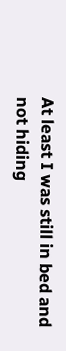At least I was still in bed and not hiding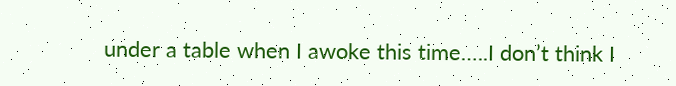under a table when I awoke this time…..I don’t think I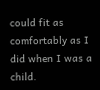could fit as comfortably as I did when I was a child.